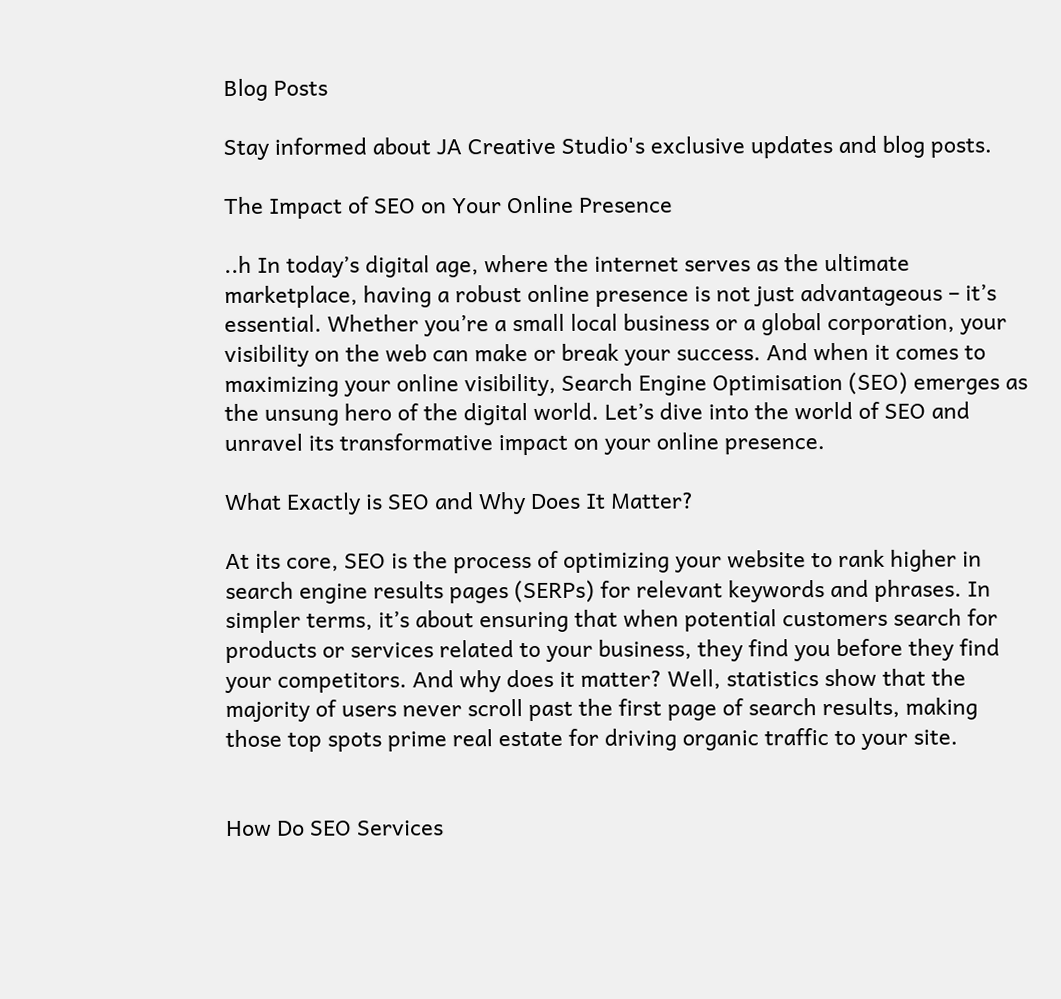Blog Posts

Stay informed about JA Creative Studio's exclusive updates and blog posts.

The Impact of SEO on Your Online Presence

..h In today’s digital age, where the internet serves as the ultimate marketplace, having a robust online presence is not just advantageous – it’s essential. Whether you’re a small local business or a global corporation, your visibility on the web can make or break your success. And when it comes to maximizing your online visibility, Search Engine Optimisation (SEO) emerges as the unsung hero of the digital world. Let’s dive into the world of SEO and unravel its transformative impact on your online presence.

What Exactly is SEO and Why Does It Matter?

At its core, SEO is the process of optimizing your website to rank higher in search engine results pages (SERPs) for relevant keywords and phrases. In simpler terms, it’s about ensuring that when potential customers search for products or services related to your business, they find you before they find your competitors. And why does it matter? Well, statistics show that the majority of users never scroll past the first page of search results, making those top spots prime real estate for driving organic traffic to your site.


How Do SEO Services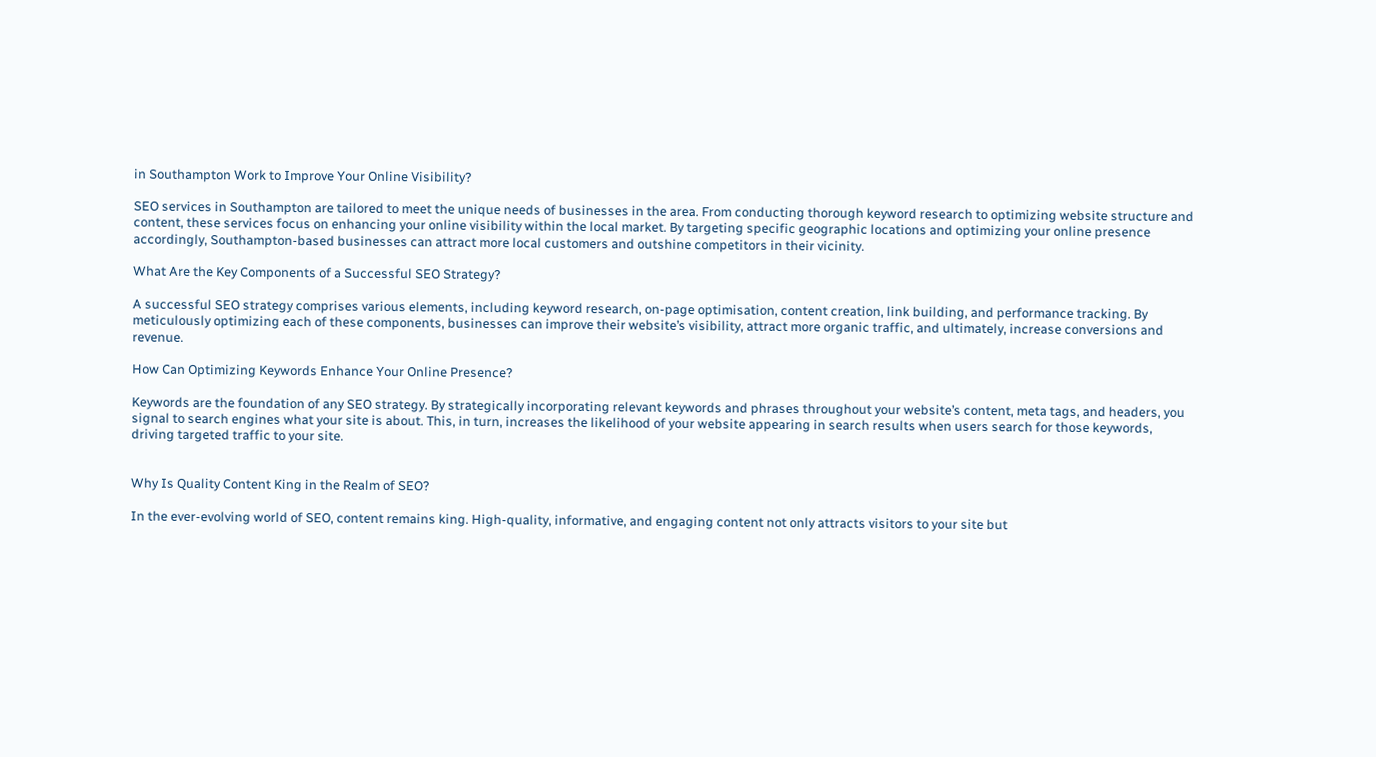in Southampton Work to Improve Your Online Visibility?

SEO services in Southampton are tailored to meet the unique needs of businesses in the area. From conducting thorough keyword research to optimizing website structure and content, these services focus on enhancing your online visibility within the local market. By targeting specific geographic locations and optimizing your online presence accordingly, Southampton-based businesses can attract more local customers and outshine competitors in their vicinity.

What Are the Key Components of a Successful SEO Strategy?

A successful SEO strategy comprises various elements, including keyword research, on-page optimisation, content creation, link building, and performance tracking. By meticulously optimizing each of these components, businesses can improve their website’s visibility, attract more organic traffic, and ultimately, increase conversions and revenue.

How Can Optimizing Keywords Enhance Your Online Presence?

Keywords are the foundation of any SEO strategy. By strategically incorporating relevant keywords and phrases throughout your website’s content, meta tags, and headers, you signal to search engines what your site is about. This, in turn, increases the likelihood of your website appearing in search results when users search for those keywords, driving targeted traffic to your site.


Why Is Quality Content King in the Realm of SEO?

In the ever-evolving world of SEO, content remains king. High-quality, informative, and engaging content not only attracts visitors to your site but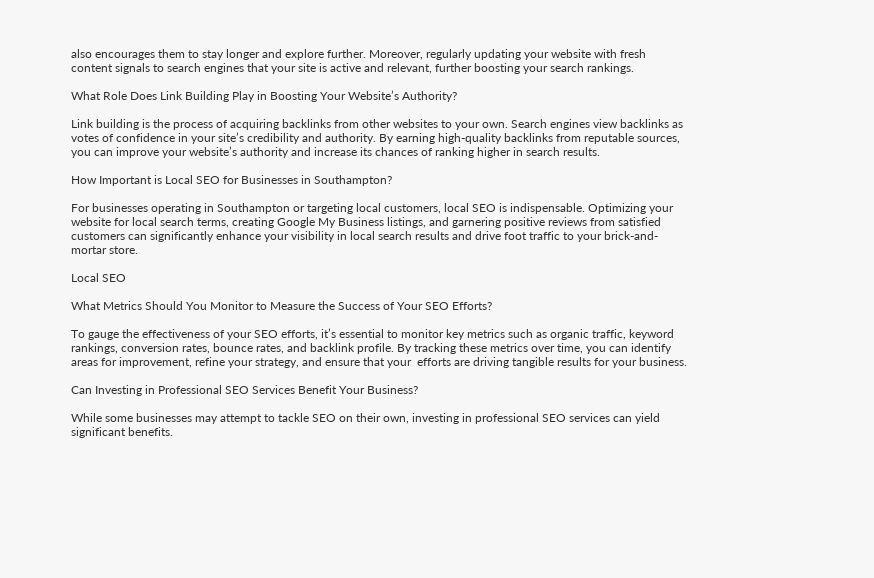also encourages them to stay longer and explore further. Moreover, regularly updating your website with fresh content signals to search engines that your site is active and relevant, further boosting your search rankings.

What Role Does Link Building Play in Boosting Your Website’s Authority?

Link building is the process of acquiring backlinks from other websites to your own. Search engines view backlinks as votes of confidence in your site’s credibility and authority. By earning high-quality backlinks from reputable sources, you can improve your website’s authority and increase its chances of ranking higher in search results.

How Important is Local SEO for Businesses in Southampton?

For businesses operating in Southampton or targeting local customers, local SEO is indispensable. Optimizing your website for local search terms, creating Google My Business listings, and garnering positive reviews from satisfied customers can significantly enhance your visibility in local search results and drive foot traffic to your brick-and-mortar store.

Local SEO

What Metrics Should You Monitor to Measure the Success of Your SEO Efforts?

To gauge the effectiveness of your SEO efforts, it’s essential to monitor key metrics such as organic traffic, keyword rankings, conversion rates, bounce rates, and backlink profile. By tracking these metrics over time, you can identify areas for improvement, refine your strategy, and ensure that your  efforts are driving tangible results for your business.

Can Investing in Professional SEO Services Benefit Your Business?

While some businesses may attempt to tackle SEO on their own, investing in professional SEO services can yield significant benefits.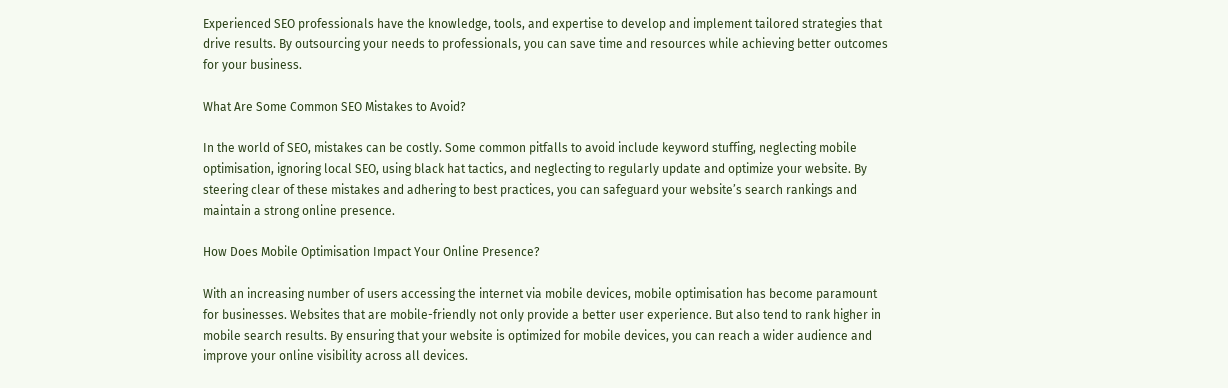Experienced SEO professionals have the knowledge, tools, and expertise to develop and implement tailored strategies that drive results. By outsourcing your needs to professionals, you can save time and resources while achieving better outcomes for your business.

What Are Some Common SEO Mistakes to Avoid?

In the world of SEO, mistakes can be costly. Some common pitfalls to avoid include keyword stuffing, neglecting mobile optimisation, ignoring local SEO, using black hat tactics, and neglecting to regularly update and optimize your website. By steering clear of these mistakes and adhering to best practices, you can safeguard your website’s search rankings and maintain a strong online presence.

How Does Mobile Optimisation Impact Your Online Presence?

With an increasing number of users accessing the internet via mobile devices, mobile optimisation has become paramount for businesses. Websites that are mobile-friendly not only provide a better user experience. But also tend to rank higher in mobile search results. By ensuring that your website is optimized for mobile devices, you can reach a wider audience and improve your online visibility across all devices.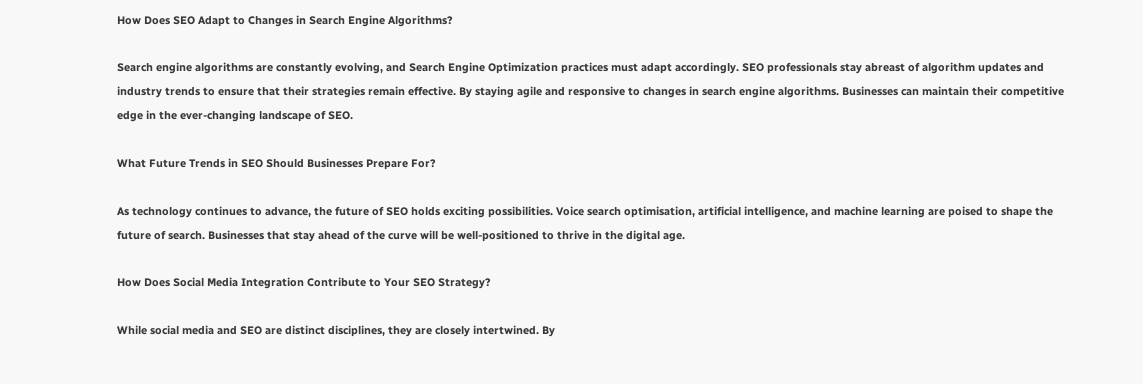How Does SEO Adapt to Changes in Search Engine Algorithms?

Search engine algorithms are constantly evolving, and Search Engine Optimization practices must adapt accordingly. SEO professionals stay abreast of algorithm updates and industry trends to ensure that their strategies remain effective. By staying agile and responsive to changes in search engine algorithms. Businesses can maintain their competitive edge in the ever-changing landscape of SEO.

What Future Trends in SEO Should Businesses Prepare For?

As technology continues to advance, the future of SEO holds exciting possibilities. Voice search optimisation, artificial intelligence, and machine learning are poised to shape the future of search. Businesses that stay ahead of the curve will be well-positioned to thrive in the digital age.

How Does Social Media Integration Contribute to Your SEO Strategy?

While social media and SEO are distinct disciplines, they are closely intertwined. By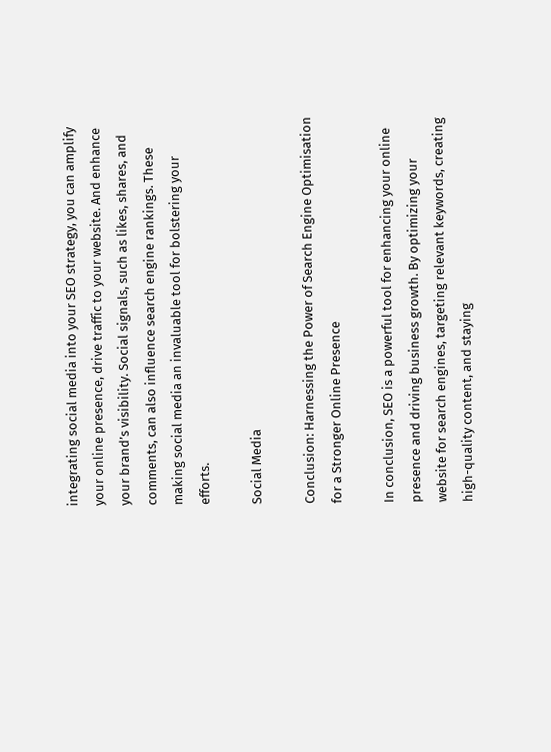integrating social media into your SEO strategy, you can amplify your online presence, drive traffic to your website. And enhance your brand’s visibility. Social signals, such as likes, shares, and comments, can also influence search engine rankings. These making social media an invaluable tool for bolstering your efforts.

Social Media

Conclusion: Harnessing the Power of Search Engine Optimisation  for a Stronger Online Presence

In conclusion, SEO is a powerful tool for enhancing your online presence and driving business growth. By optimizing your website for search engines, targeting relevant keywords, creating high-quality content, and staying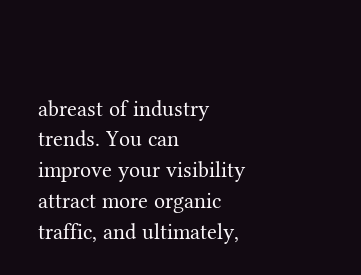abreast of industry trends. You can improve your visibility attract more organic traffic, and ultimately,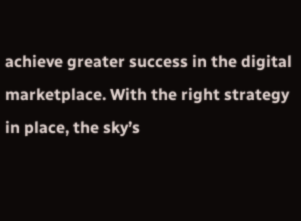achieve greater success in the digital marketplace. With the right strategy in place, the sky’s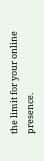the limit for your online presence.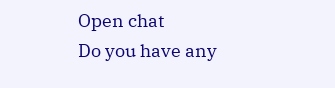Open chat
Do you have any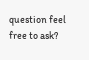question feel free to ask?